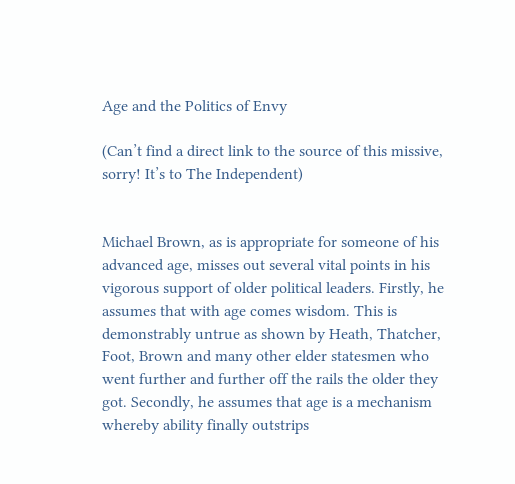Age and the Politics of Envy

(Can’t find a direct link to the source of this missive, sorry! It’s to The Independent)


Michael Brown, as is appropriate for someone of his advanced age, misses out several vital points in his vigorous support of older political leaders. Firstly, he assumes that with age comes wisdom. This is demonstrably untrue as shown by Heath, Thatcher, Foot, Brown and many other elder statesmen who went further and further off the rails the older they got. Secondly, he assumes that age is a mechanism whereby ability finally outstrips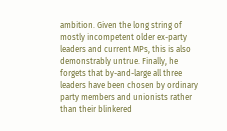ambition. Given the long string of mostly incompetent older ex-party leaders and current MPs, this is also demonstrably untrue. Finally, he forgets that by-and-large all three leaders have been chosen by ordinary party members and unionists rather than their blinkered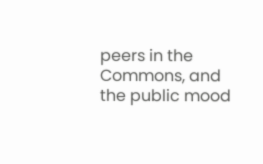peers in the Commons, and the public mood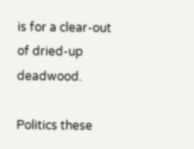is for a clear-out of dried-up deadwood.

Politics these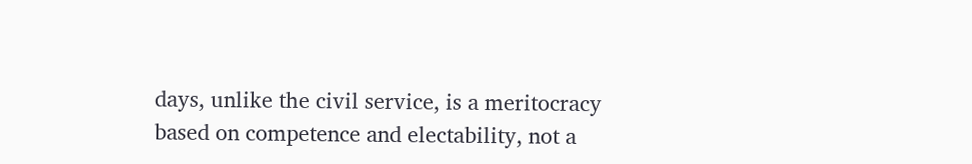days, unlike the civil service, is a meritocracy based on competence and electability, not a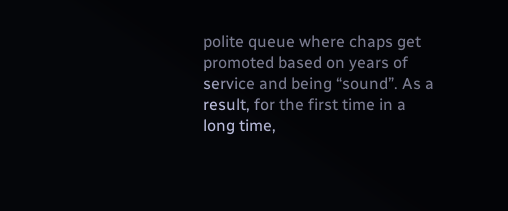polite queue where chaps get promoted based on years of service and being “sound”. As a result, for the first time in a long time,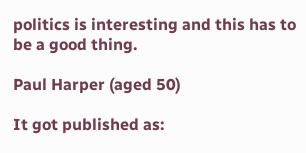politics is interesting and this has to be a good thing.

Paul Harper (aged 50)

It got published as: